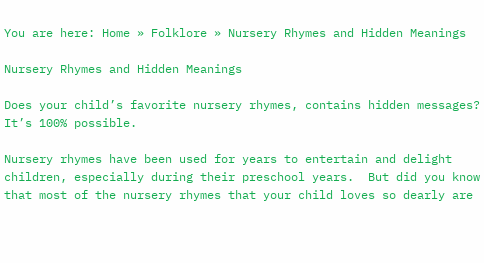You are here: Home » Folklore » Nursery Rhymes and Hidden Meanings

Nursery Rhymes and Hidden Meanings

Does your child’s favorite nursery rhymes, contains hidden messages? It’s 100% possible.

Nursery rhymes have been used for years to entertain and delight children, especially during their preschool years.  But did you know that most of the nursery rhymes that your child loves so dearly are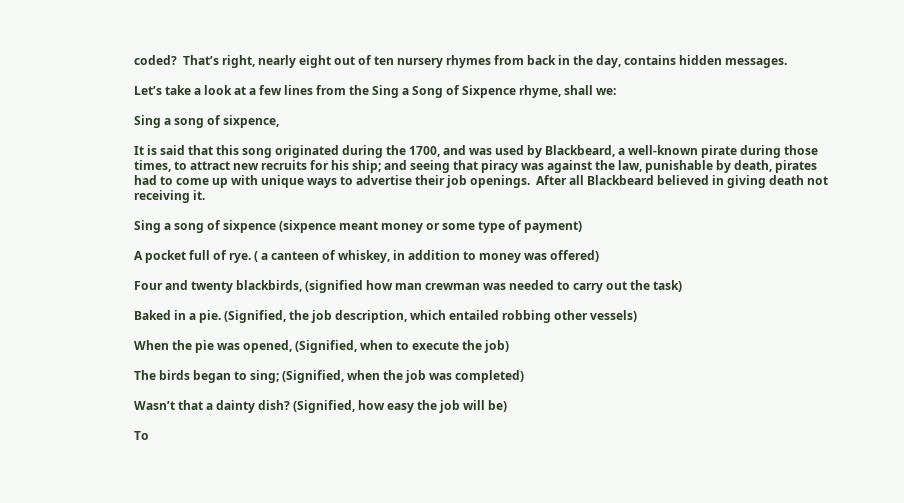coded?  That’s right, nearly eight out of ten nursery rhymes from back in the day, contains hidden messages.

Let’s take a look at a few lines from the Sing a Song of Sixpence rhyme, shall we:

Sing a song of sixpence,

It is said that this song originated during the 1700, and was used by Blackbeard, a well-known pirate during those times, to attract new recruits for his ship; and seeing that piracy was against the law, punishable by death, pirates had to come up with unique ways to advertise their job openings.  After all Blackbeard believed in giving death not receiving it.

Sing a song of sixpence (sixpence meant money or some type of payment)

A pocket full of rye. ( a canteen of whiskey, in addition to money was offered)

Four and twenty blackbirds, (signified how man crewman was needed to carry out the task)

Baked in a pie. (Signified, the job description, which entailed robbing other vessels)

When the pie was opened, (Signified, when to execute the job)

The birds began to sing; (Signified, when the job was completed)

Wasn’t that a dainty dish? (Signified, how easy the job will be)

To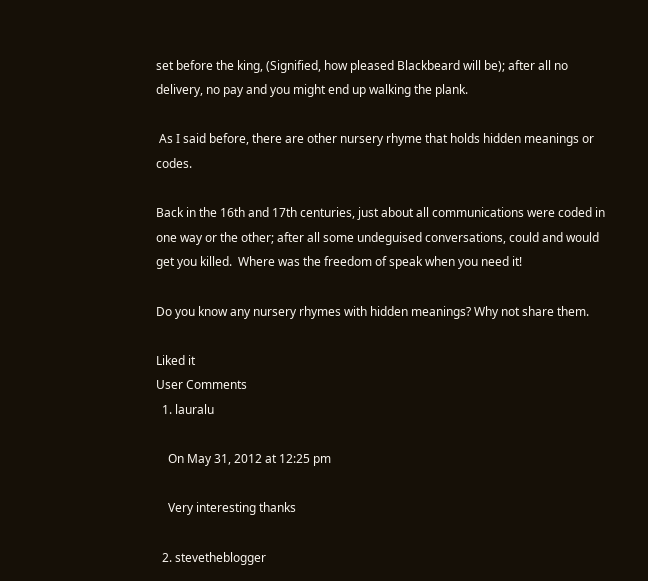set before the king, (Signified, how pleased Blackbeard will be); after all no delivery, no pay and you might end up walking the plank.

 As I said before, there are other nursery rhyme that holds hidden meanings or codes.

Back in the 16th and 17th centuries, just about all communications were coded in one way or the other; after all some undeguised conversations, could and would get you killed.  Where was the freedom of speak when you need it!

Do you know any nursery rhymes with hidden meanings? Why not share them.

Liked it
User Comments
  1. lauralu

    On May 31, 2012 at 12:25 pm

    Very interesting thanks

  2. stevetheblogger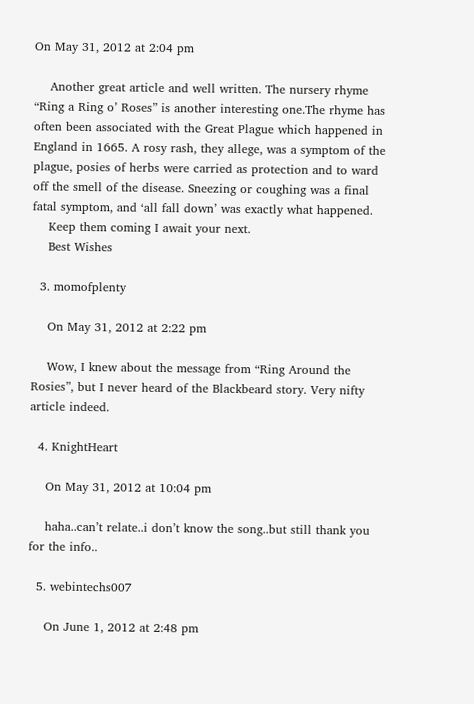On May 31, 2012 at 2:04 pm

    Another great article and well written. The nursery rhyme “Ring a Ring o’ Roses” is another interesting one.The rhyme has often been associated with the Great Plague which happened in England in 1665. A rosy rash, they allege, was a symptom of the plague, posies of herbs were carried as protection and to ward off the smell of the disease. Sneezing or coughing was a final fatal symptom, and ‘all fall down’ was exactly what happened.
    Keep them coming I await your next.
    Best Wishes

  3. momofplenty

    On May 31, 2012 at 2:22 pm

    Wow, I knew about the message from “Ring Around the Rosies”, but I never heard of the Blackbeard story. Very nifty article indeed.

  4. KnightHeart

    On May 31, 2012 at 10:04 pm

    haha..can’t relate..i don’t know the song..but still thank you for the info..

  5. webintechs007

    On June 1, 2012 at 2:48 pm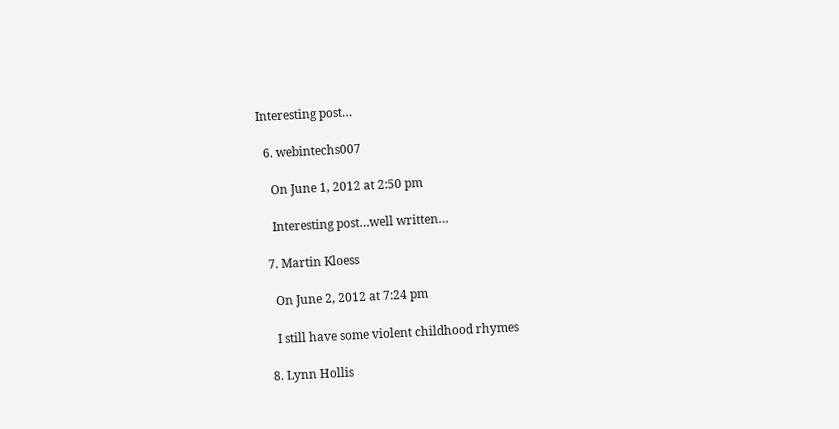Interesting post…

  6. webintechs007

    On June 1, 2012 at 2:50 pm

    Interesting post…well written…

  7. Martin Kloess

    On June 2, 2012 at 7:24 pm

    I still have some violent childhood rhymes

  8. Lynn Hollis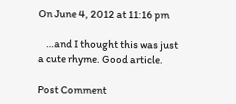On June 4, 2012 at 11:16 pm

    …and I thought this was just a cute rhyme. Good article.

Post Comment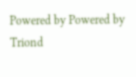Powered by Powered by Triond